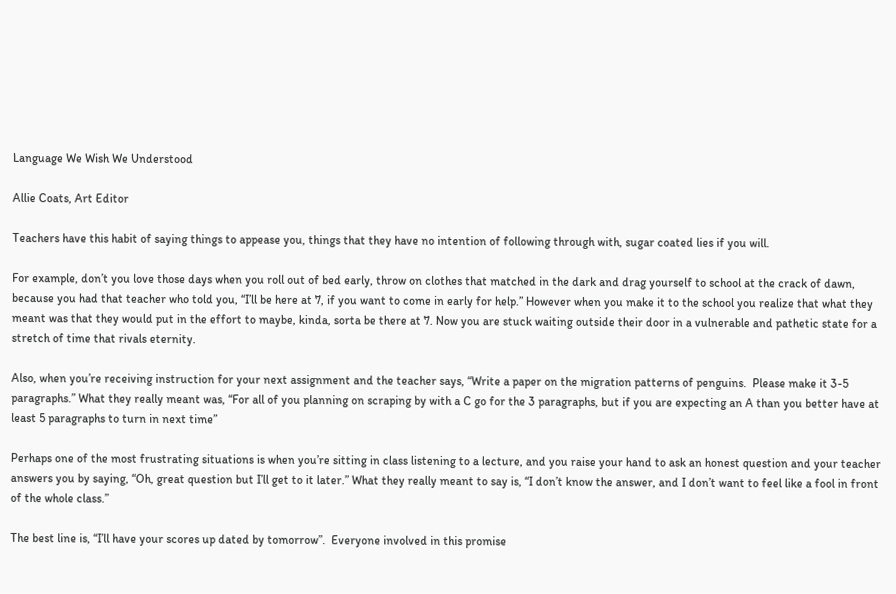Language We Wish We Understood

Allie Coats, Art Editor

Teachers have this habit of saying things to appease you, things that they have no intention of following through with, sugar coated lies if you will.

For example, don’t you love those days when you roll out of bed early, throw on clothes that matched in the dark and drag yourself to school at the crack of dawn, because you had that teacher who told you, “I’ll be here at 7, if you want to come in early for help.” However when you make it to the school you realize that what they meant was that they would put in the effort to maybe, kinda, sorta be there at 7. Now you are stuck waiting outside their door in a vulnerable and pathetic state for a stretch of time that rivals eternity.

Also, when you’re receiving instruction for your next assignment and the teacher says, “Write a paper on the migration patterns of penguins.  Please make it 3-5 paragraphs.” What they really meant was, “For all of you planning on scraping by with a C go for the 3 paragraphs, but if you are expecting an A than you better have at least 5 paragraphs to turn in next time”

Perhaps one of the most frustrating situations is when you’re sitting in class listening to a lecture, and you raise your hand to ask an honest question and your teacher answers you by saying, “Oh, great question but I’ll get to it later.” What they really meant to say is, “I don’t know the answer, and I don’t want to feel like a fool in front of the whole class.”

The best line is, “I’ll have your scores up dated by tomorrow”.  Everyone involved in this promise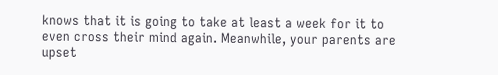knows that it is going to take at least a week for it to even cross their mind again. Meanwhile, your parents are upset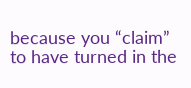because you “claim” to have turned in the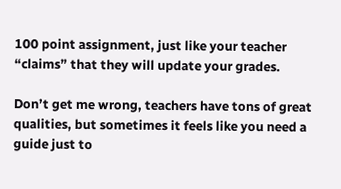100 point assignment, just like your teacher “claims” that they will update your grades.

Don’t get me wrong, teachers have tons of great qualities, but sometimes it feels like you need a guide just to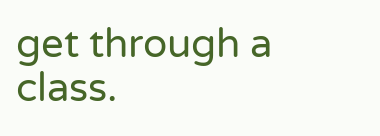get through a class.